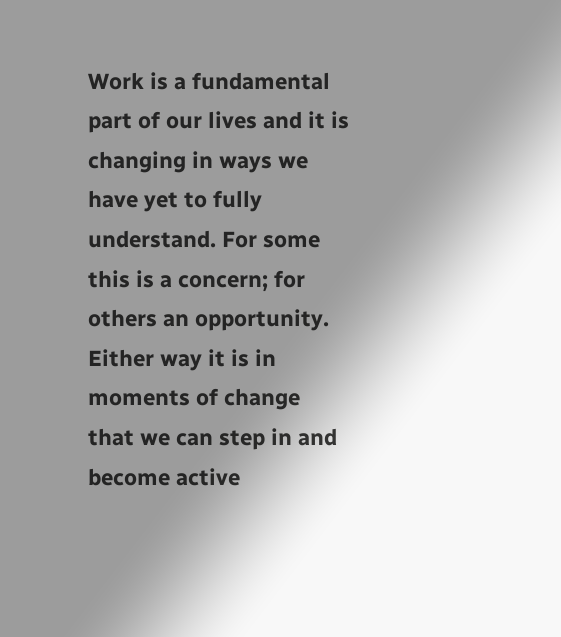Work is a fundamental part of our lives and it is changing in ways we have yet to fully understand. For some this is a concern; for others an opportunity. Either way it is in moments of change that we can step in and become active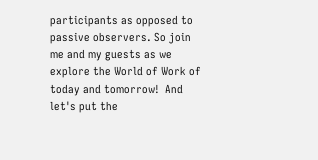participants as opposed to passive observers. So join me and my guests as we explore the World of Work of today and tomorrow!  And let's put the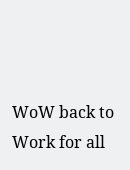WoW back to Work for all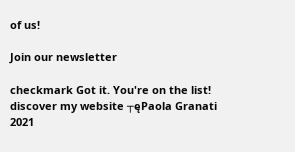of us!

Join our newsletter

checkmark Got it. You're on the list!
discover my website ┬ęPaola Granati 2021